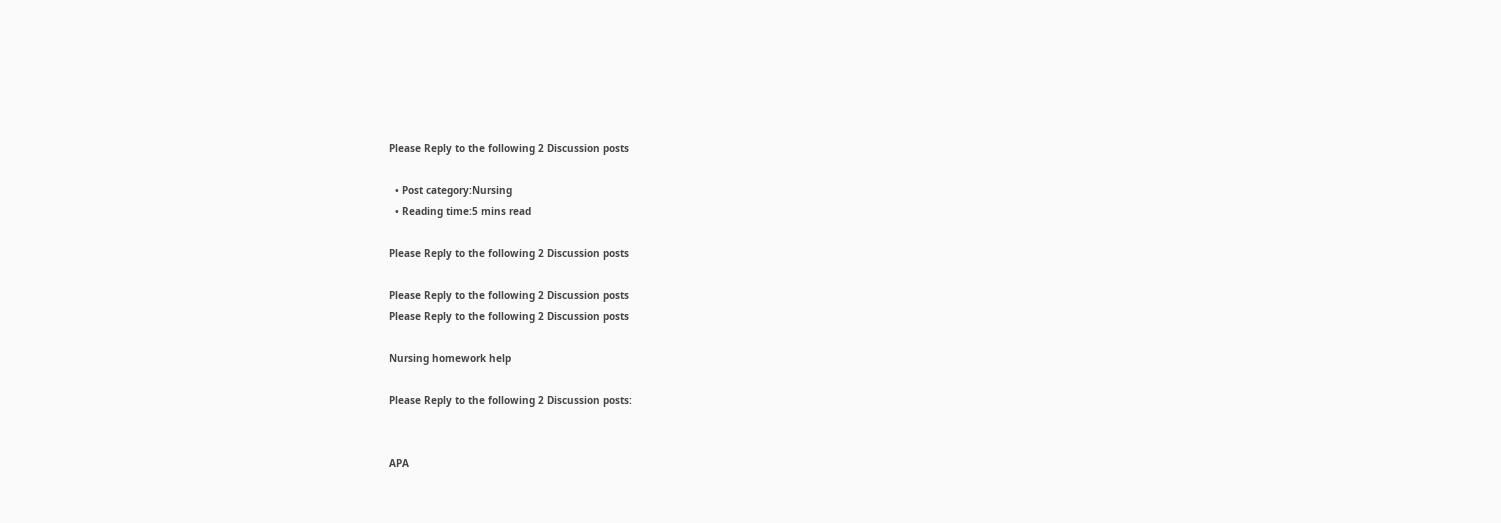Please Reply to the following 2 Discussion posts

  • Post category:Nursing
  • Reading time:5 mins read

Please Reply to the following 2 Discussion posts

Please Reply to the following 2 Discussion posts
Please Reply to the following 2 Discussion posts

Nursing homework help

Please Reply to the following 2 Discussion posts:


APA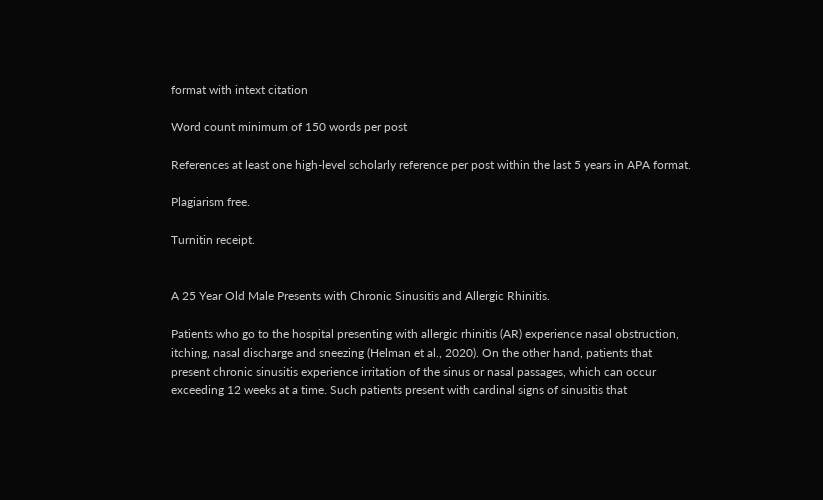format with intext citation

Word count minimum of 150 words per post

References at least one high-level scholarly reference per post within the last 5 years in APA format.

Plagiarism free.

Turnitin receipt.


A 25 Year Old Male Presents with Chronic Sinusitis and Allergic Rhinitis.

Patients who go to the hospital presenting with allergic rhinitis (AR) experience nasal obstruction, itching, nasal discharge and sneezing (Helman et al., 2020). On the other hand, patients that present chronic sinusitis experience irritation of the sinus or nasal passages, which can occur exceeding 12 weeks at a time. Such patients present with cardinal signs of sinusitis that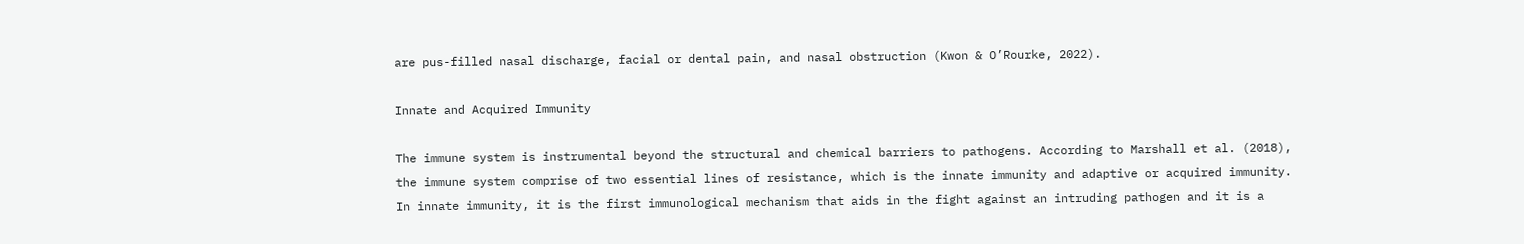are pus-filled nasal discharge, facial or dental pain, and nasal obstruction (Kwon & O’Rourke, 2022).

Innate and Acquired Immunity

The immune system is instrumental beyond the structural and chemical barriers to pathogens. According to Marshall et al. (2018), the immune system comprise of two essential lines of resistance, which is the innate immunity and adaptive or acquired immunity. In innate immunity, it is the first immunological mechanism that aids in the fight against an intruding pathogen and it is a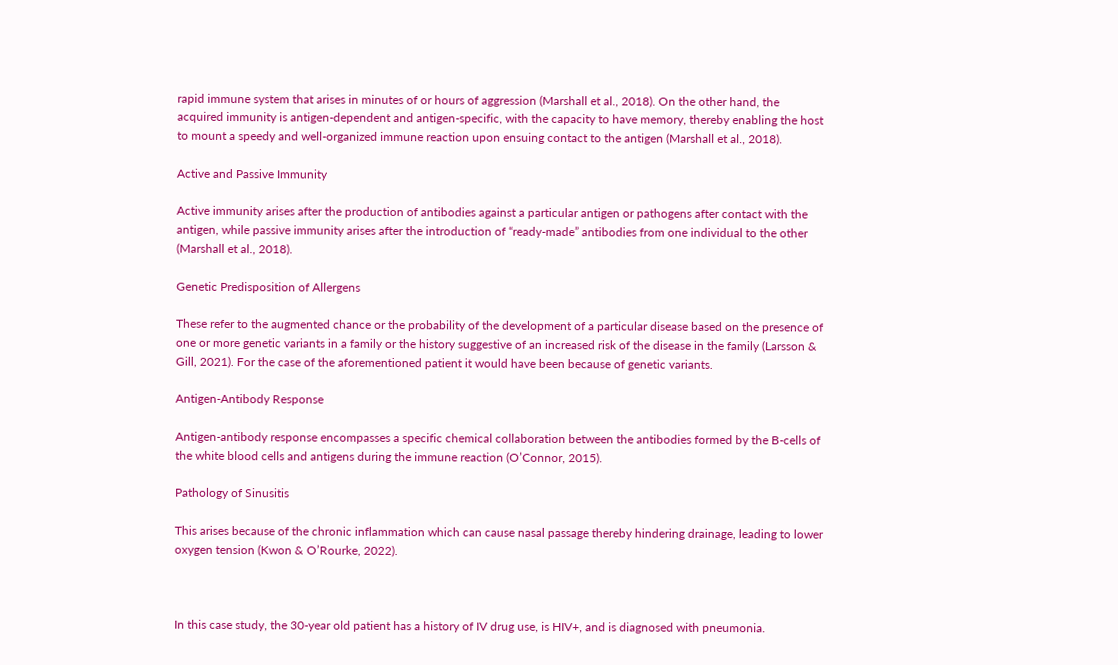rapid immune system that arises in minutes of or hours of aggression (Marshall et al., 2018). On the other hand, the acquired immunity is antigen-dependent and antigen-specific, with the capacity to have memory, thereby enabling the host to mount a speedy and well-organized immune reaction upon ensuing contact to the antigen (Marshall et al., 2018).

Active and Passive Immunity

Active immunity arises after the production of antibodies against a particular antigen or pathogens after contact with the antigen, while passive immunity arises after the introduction of “ready-made” antibodies from one individual to the other (Marshall et al., 2018).

Genetic Predisposition of Allergens

These refer to the augmented chance or the probability of the development of a particular disease based on the presence of one or more genetic variants in a family or the history suggestive of an increased risk of the disease in the family (Larsson & Gill, 2021). For the case of the aforementioned patient it would have been because of genetic variants.

Antigen-Antibody Response

Antigen-antibody response encompasses a specific chemical collaboration between the antibodies formed by the B-cells of the white blood cells and antigens during the immune reaction (O’Connor, 2015).

Pathology of Sinusitis

This arises because of the chronic inflammation which can cause nasal passage thereby hindering drainage, leading to lower oxygen tension (Kwon & O’Rourke, 2022).



In this case study, the 30-year old patient has a history of IV drug use, is HIV+, and is diagnosed with pneumonia.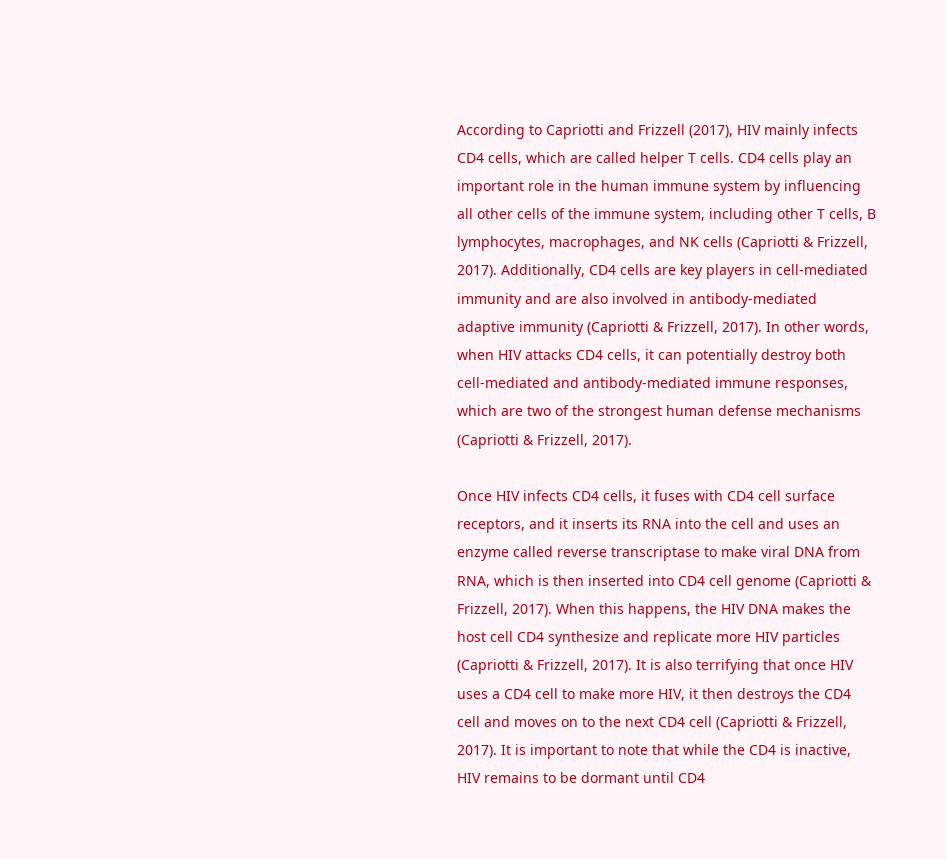According to Capriotti and Frizzell (2017), HIV mainly infects CD4 cells, which are called helper T cells. CD4 cells play an important role in the human immune system by influencing all other cells of the immune system, including other T cells, B lymphocytes, macrophages, and NK cells (Capriotti & Frizzell, 2017). Additionally, CD4 cells are key players in cell-mediated immunity and are also involved in antibody-mediated adaptive immunity (Capriotti & Frizzell, 2017). In other words, when HIV attacks CD4 cells, it can potentially destroy both cell-mediated and antibody-mediated immune responses, which are two of the strongest human defense mechanisms (Capriotti & Frizzell, 2017).

Once HIV infects CD4 cells, it fuses with CD4 cell surface receptors, and it inserts its RNA into the cell and uses an enzyme called reverse transcriptase to make viral DNA from RNA, which is then inserted into CD4 cell genome (Capriotti & Frizzell, 2017). When this happens, the HIV DNA makes the host cell CD4 synthesize and replicate more HIV particles (Capriotti & Frizzell, 2017). It is also terrifying that once HIV uses a CD4 cell to make more HIV, it then destroys the CD4 cell and moves on to the next CD4 cell (Capriotti & Frizzell, 2017). It is important to note that while the CD4 is inactive, HIV remains to be dormant until CD4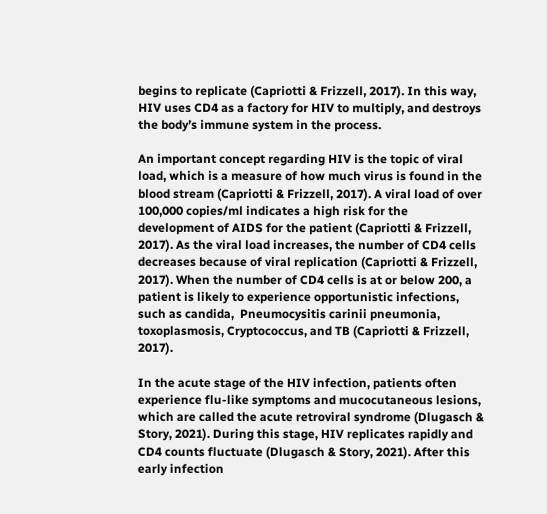begins to replicate (Capriotti & Frizzell, 2017). In this way, HIV uses CD4 as a factory for HIV to multiply, and destroys the body’s immune system in the process.

An important concept regarding HIV is the topic of viral load, which is a measure of how much virus is found in the blood stream (Capriotti & Frizzell, 2017). A viral load of over 100,000 copies/ml indicates a high risk for the development of AIDS for the patient (Capriotti & Frizzell, 2017). As the viral load increases, the number of CD4 cells decreases because of viral replication (Capriotti & Frizzell, 2017). When the number of CD4 cells is at or below 200, a patient is likely to experience opportunistic infections, such as candida,  Pneumocysitis carinii pneumonia, toxoplasmosis, Cryptococcus, and TB (Capriotti & Frizzell, 2017).

In the acute stage of the HIV infection, patients often experience flu-like symptoms and mucocutaneous lesions, which are called the acute retroviral syndrome (Dlugasch & Story, 2021). During this stage, HIV replicates rapidly and CD4 counts fluctuate (Dlugasch & Story, 2021). After this early infection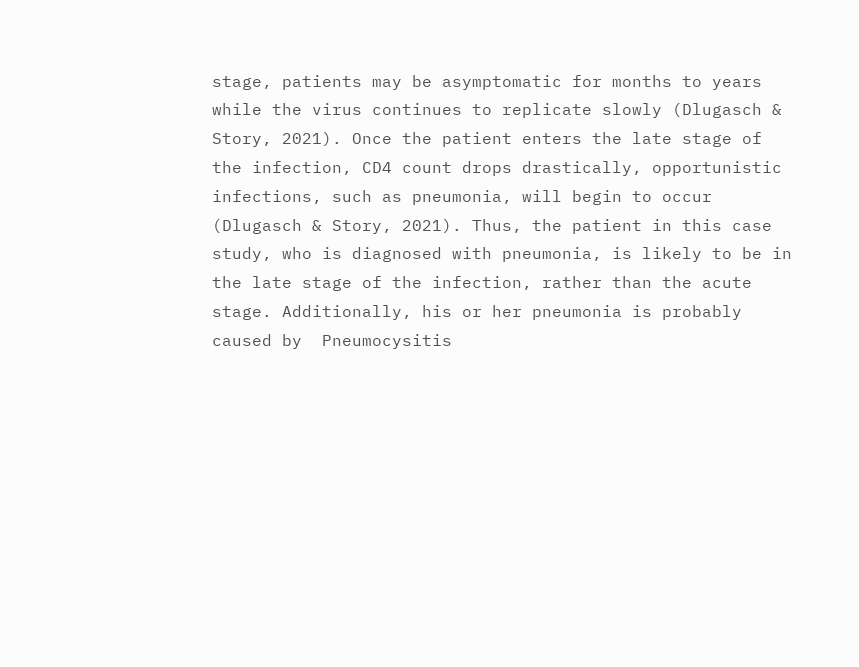stage, patients may be asymptomatic for months to years while the virus continues to replicate slowly (Dlugasch & Story, 2021). Once the patient enters the late stage of the infection, CD4 count drops drastically, opportunistic infections, such as pneumonia, will begin to occur (Dlugasch & Story, 2021). Thus, the patient in this case study, who is diagnosed with pneumonia, is likely to be in the late stage of the infection, rather than the acute stage. Additionally, his or her pneumonia is probably caused by  Pneumocysitis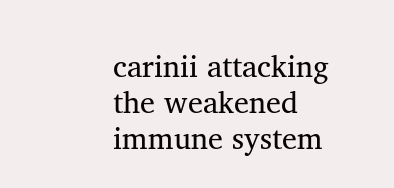carinii attacking the weakened immune system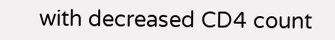with decreased CD4 count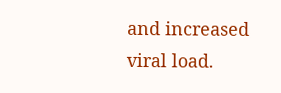and increased viral load.